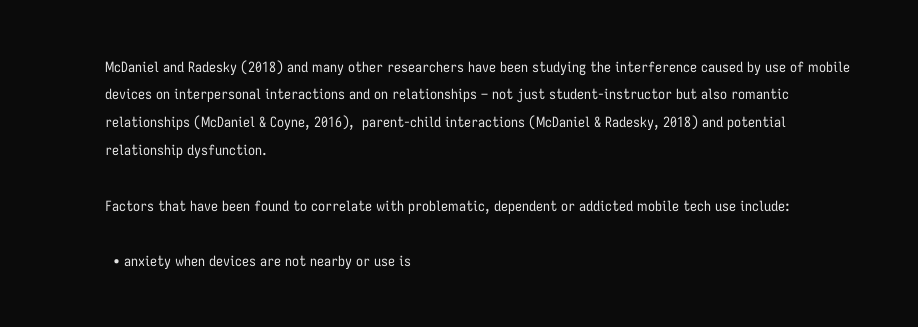McDaniel and Radesky (2018) and many other researchers have been studying the interference caused by use of mobile devices on interpersonal interactions and on relationships – not just student-instructor but also romantic relationships (McDaniel & Coyne, 2016),  parent-child interactions (McDaniel & Radesky, 2018) and potential relationship dysfunction.

Factors that have been found to correlate with problematic, dependent or addicted mobile tech use include:

  • anxiety when devices are not nearby or use is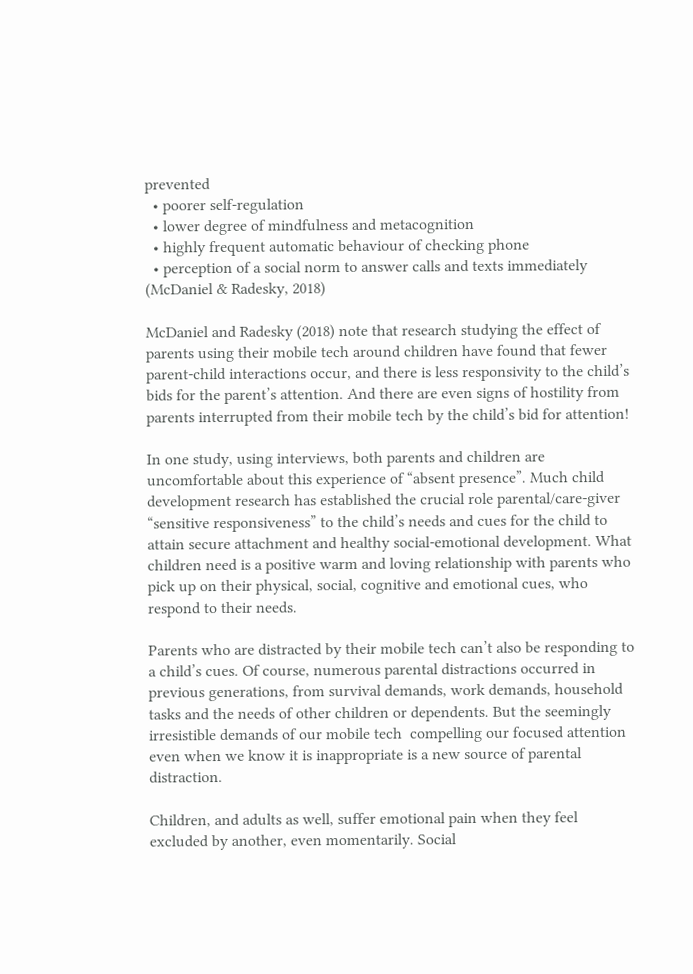prevented
  • poorer self-regulation
  • lower degree of mindfulness and metacognition
  • highly frequent automatic behaviour of checking phone
  • perception of a social norm to answer calls and texts immediately (McDaniel & Radesky, 2018)

McDaniel and Radesky (2018) note that research studying the effect of parents using their mobile tech around children have found that fewer parent-child interactions occur, and there is less responsivity to the child’s bids for the parent’s attention. And there are even signs of hostility from parents interrupted from their mobile tech by the child’s bid for attention!

In one study, using interviews, both parents and children are uncomfortable about this experience of “absent presence”. Much child development research has established the crucial role parental/care-giver “sensitive responsiveness” to the child’s needs and cues for the child to attain secure attachment and healthy social-emotional development. What children need is a positive warm and loving relationship with parents who pick up on their physical, social, cognitive and emotional cues, who respond to their needs.

Parents who are distracted by their mobile tech can’t also be responding to a child’s cues. Of course, numerous parental distractions occurred in previous generations, from survival demands, work demands, household tasks and the needs of other children or dependents. But the seemingly irresistible demands of our mobile tech  compelling our focused attention even when we know it is inappropriate is a new source of parental distraction.

Children, and adults as well, suffer emotional pain when they feel excluded by another, even momentarily. Social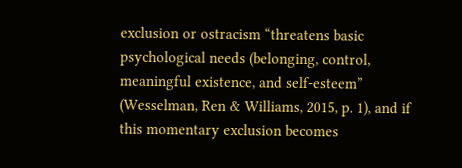exclusion or ostracism “threatens basic psychological needs (belonging, control, meaningful existence, and self-esteem” (Wesselman, Ren & Williams, 2015, p. 1), and if this momentary exclusion becomes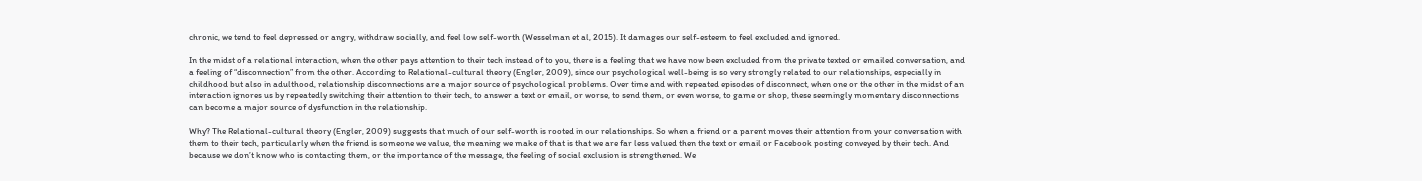chronic, we tend to feel depressed or angry, withdraw socially, and feel low self-worth (Wesselman et al, 2015). It damages our self-esteem to feel excluded and ignored.

In the midst of a relational interaction, when the other pays attention to their tech instead of to you, there is a feeling that we have now been excluded from the private texted or emailed conversation, and a feeling of “disconnection” from the other. According to Relational-cultural theory (Engler, 2009), since our psychological well-being is so very strongly related to our relationships, especially in childhood but also in adulthood, relationship disconnections are a major source of psychological problems. Over time and with repeated episodes of disconnect, when one or the other in the midst of an interaction ignores us by repeatedly switching their attention to their tech, to answer a text or email, or worse, to send them, or even worse, to game or shop, these seemingly momentary disconnections can become a major source of dysfunction in the relationship.

Why? The Relational-cultural theory (Engler, 2009) suggests that much of our self-worth is rooted in our relationships. So when a friend or a parent moves their attention from your conversation with them to their tech, particularly when the friend is someone we value, the meaning we make of that is that we are far less valued then the text or email or Facebook posting conveyed by their tech. And because we don’t know who is contacting them, or the importance of the message, the feeling of social exclusion is strengthened. We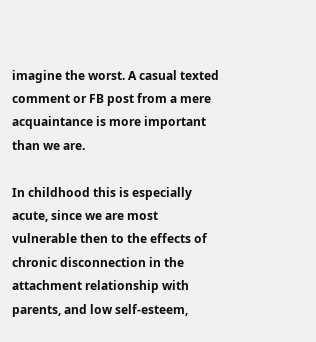imagine the worst. A casual texted comment or FB post from a mere acquaintance is more important than we are.

In childhood this is especially acute, since we are most vulnerable then to the effects of chronic disconnection in the attachment relationship with parents, and low self-esteem,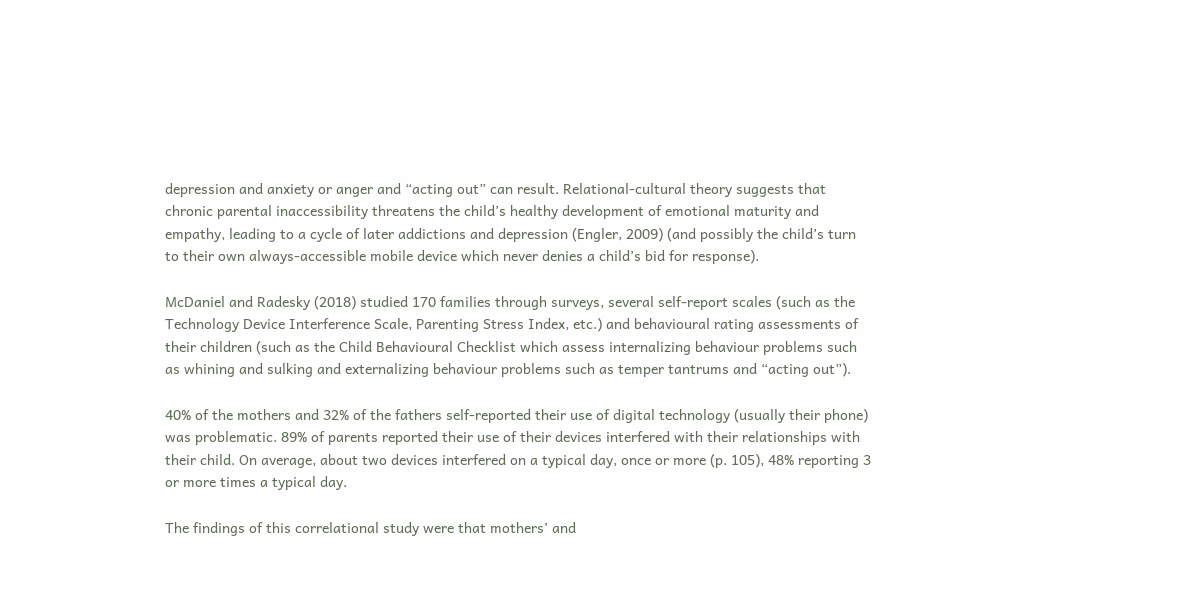depression and anxiety or anger and “acting out” can result. Relational-cultural theory suggests that chronic parental inaccessibility threatens the child’s healthy development of emotional maturity and empathy, leading to a cycle of later addictions and depression (Engler, 2009) (and possibly the child’s turn to their own always-accessible mobile device which never denies a child’s bid for response).

McDaniel and Radesky (2018) studied 170 families through surveys, several self-report scales (such as the Technology Device Interference Scale, Parenting Stress Index, etc.) and behavioural rating assessments of their children (such as the Child Behavioural Checklist which assess internalizing behaviour problems such as whining and sulking and externalizing behaviour problems such as temper tantrums and “acting out”).

40% of the mothers and 32% of the fathers self-reported their use of digital technology (usually their phone) was problematic. 89% of parents reported their use of their devices interfered with their relationships with their child. On average, about two devices interfered on a typical day, once or more (p. 105), 48% reporting 3 or more times a typical day.

The findings of this correlational study were that mothers’ and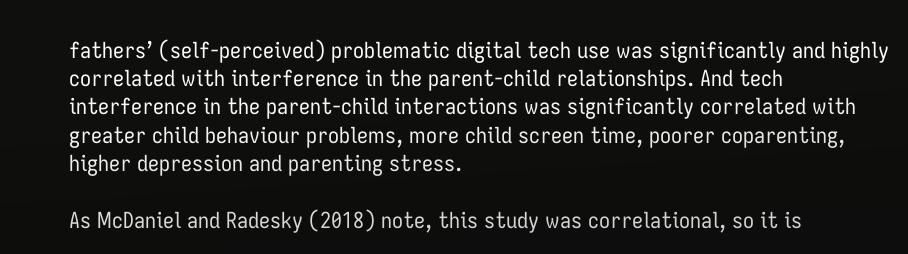fathers’ (self-perceived) problematic digital tech use was significantly and highly correlated with interference in the parent-child relationships. And tech interference in the parent-child interactions was significantly correlated with greater child behaviour problems, more child screen time, poorer coparenting, higher depression and parenting stress.

As McDaniel and Radesky (2018) note, this study was correlational, so it is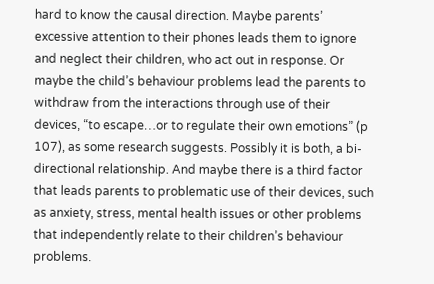hard to know the causal direction. Maybe parents’ excessive attention to their phones leads them to ignore and neglect their children, who act out in response. Or maybe the child’s behaviour problems lead the parents to withdraw from the interactions through use of their devices, “to escape…or to regulate their own emotions” (p 107), as some research suggests. Possibly it is both, a bi-directional relationship. And maybe there is a third factor that leads parents to problematic use of their devices, such as anxiety, stress, mental health issues or other problems that independently relate to their children’s behaviour problems.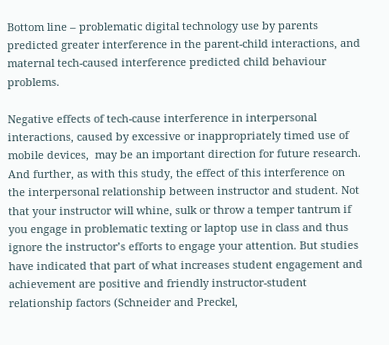Bottom line – problematic digital technology use by parents predicted greater interference in the parent-child interactions, and maternal tech-caused interference predicted child behaviour problems.

Negative effects of tech-cause interference in interpersonal interactions, caused by excessive or inappropriately timed use of mobile devices,  may be an important direction for future research. And further, as with this study, the effect of this interference on the interpersonal relationship between instructor and student. Not that your instructor will whine, sulk or throw a temper tantrum if you engage in problematic texting or laptop use in class and thus ignore the instructor’s efforts to engage your attention. But studies have indicated that part of what increases student engagement and achievement are positive and friendly instructor-student relationship factors (Schneider and Preckel,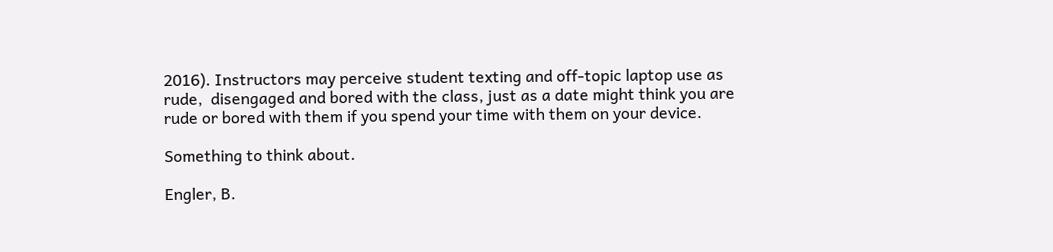2016). Instructors may perceive student texting and off-topic laptop use as rude,  disengaged and bored with the class, just as a date might think you are rude or bored with them if you spend your time with them on your device.

Something to think about.

Engler, B.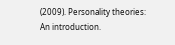(2009). Personality theories: An introduction.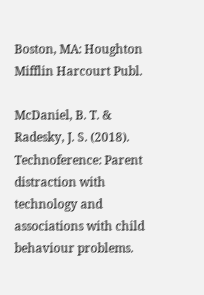Boston, MA: Houghton Mifflin Harcourt Publ.

McDaniel, B. T. & Radesky, J. S. (2018). Technoference: Parent distraction with technology and associations with child behaviour problems.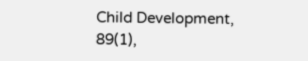Child Development, 89(1),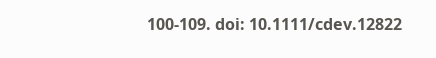100-109. doi: 10.1111/cdev.12822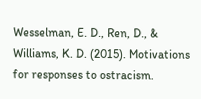Wesselman, E. D., Ren, D., & Williams, K. D. (2015). Motivations for responses to ostracism.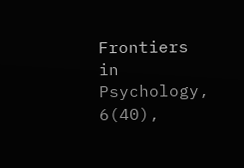Frontiers in Psychology, 6(40),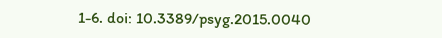1-6. doi: 10.3389/psyg.2015.0040